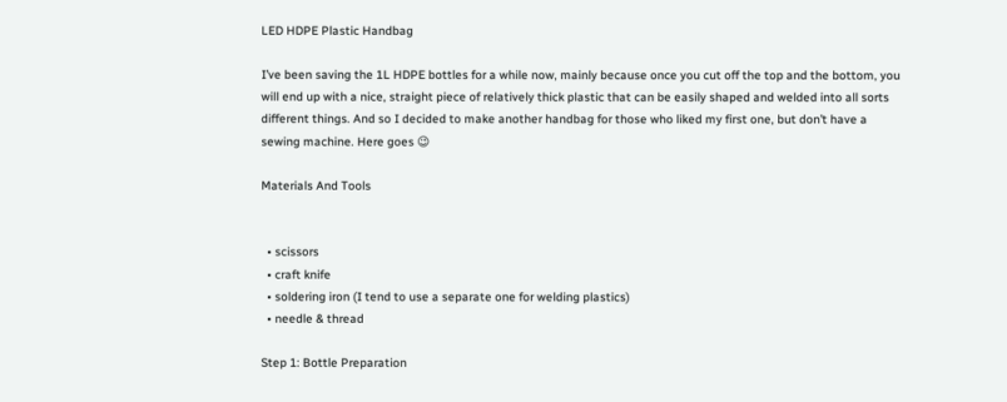LED HDPE Plastic Handbag

I’ve been saving the 1L HDPE bottles for a while now, mainly because once you cut off the top and the bottom, you will end up with a nice, straight piece of relatively thick plastic that can be easily shaped and welded into all sorts different things. And so I decided to make another handbag for those who liked my first one, but don’t have a sewing machine. Here goes 😉

Materials And Tools


  • scissors
  • craft knife
  • soldering iron (I tend to use a separate one for welding plastics)
  • needle & thread

Step 1: Bottle Preparation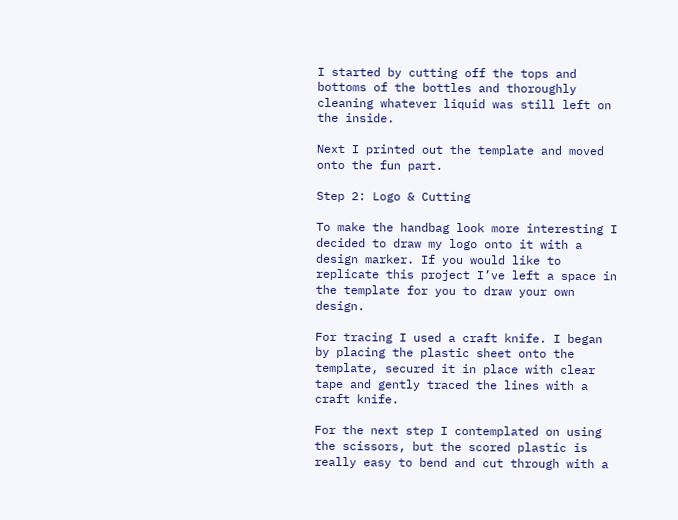I started by cutting off the tops and bottoms of the bottles and thoroughly cleaning whatever liquid was still left on the inside.

Next I printed out the template and moved onto the fun part.

Step 2: Logo & Cutting

To make the handbag look more interesting I decided to draw my logo onto it with a design marker. If you would like to replicate this project I’ve left a space in the template for you to draw your own design.

For tracing I used a craft knife. I began by placing the plastic sheet onto the template, secured it in place with clear tape and gently traced the lines with a craft knife.

For the next step I contemplated on using the scissors, but the scored plastic is really easy to bend and cut through with a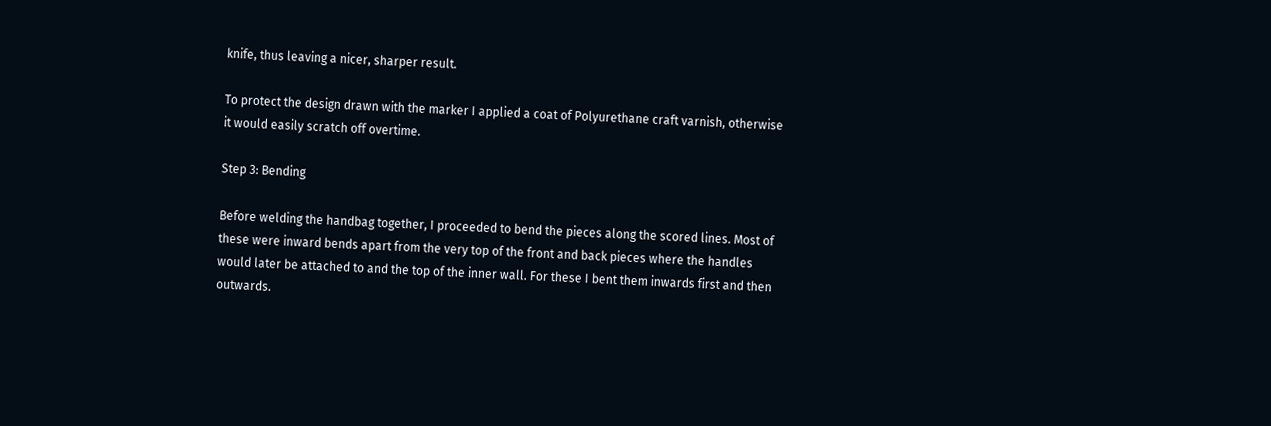knife, thus leaving a nicer, sharper result.

To protect the design drawn with the marker I applied a coat of Polyurethane craft varnish, otherwise it would easily scratch off overtime.

Step 3: Bending

Before welding the handbag together, I proceeded to bend the pieces along the scored lines. Most of these were inward bends apart from the very top of the front and back pieces where the handles would later be attached to and the top of the inner wall. For these I bent them inwards first and then outwards.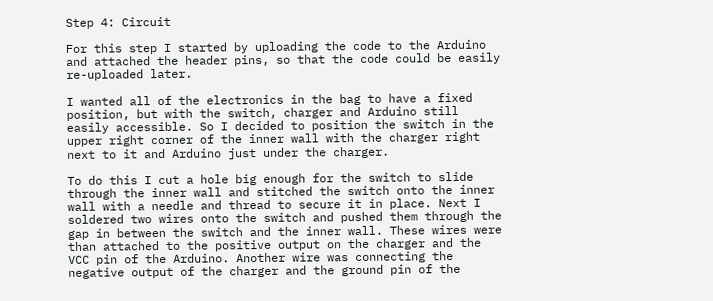Step 4: Circuit

For this step I started by uploading the code to the Arduino and attached the header pins, so that the code could be easily re-uploaded later.

I wanted all of the electronics in the bag to have a fixed position, but with the switch, charger and Arduino still easily accessible. So I decided to position the switch in the upper right corner of the inner wall with the charger right next to it and Arduino just under the charger.

To do this I cut a hole big enough for the switch to slide through the inner wall and stitched the switch onto the inner wall with a needle and thread to secure it in place. Next I soldered two wires onto the switch and pushed them through the gap in between the switch and the inner wall. These wires were than attached to the positive output on the charger and the VCC pin of the Arduino. Another wire was connecting the negative output of the charger and the ground pin of the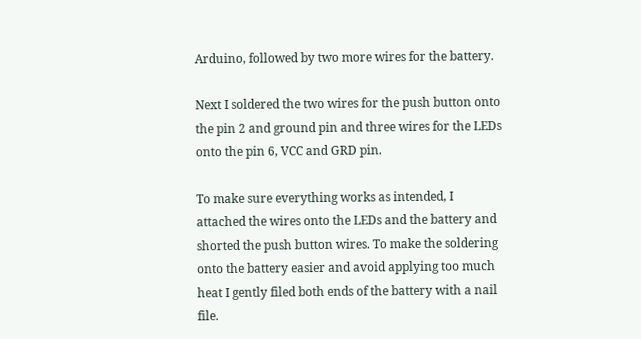Arduino, followed by two more wires for the battery.

Next I soldered the two wires for the push button onto the pin 2 and ground pin and three wires for the LEDs onto the pin 6, VCC and GRD pin.

To make sure everything works as intended, I attached the wires onto the LEDs and the battery and shorted the push button wires. To make the soldering onto the battery easier and avoid applying too much heat I gently filed both ends of the battery with a nail file.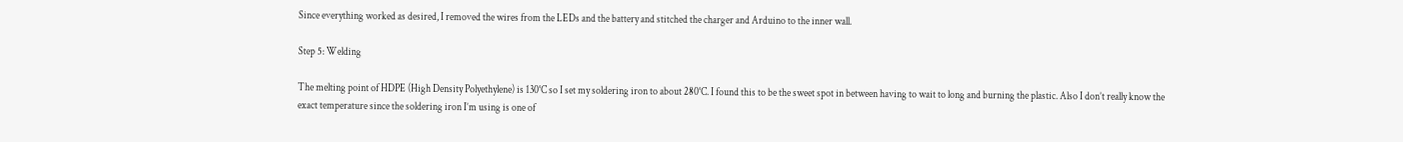Since everything worked as desired, I removed the wires from the LEDs and the battery and stitched the charger and Arduino to the inner wall.

Step 5: Welding

The melting point of HDPE (High Density Polyethylene) is 130°C so I set my soldering iron to about 280°C. I found this to be the sweet spot in between having to wait to long and burning the plastic. Also I don’t really know the exact temperature since the soldering iron I’m using is one of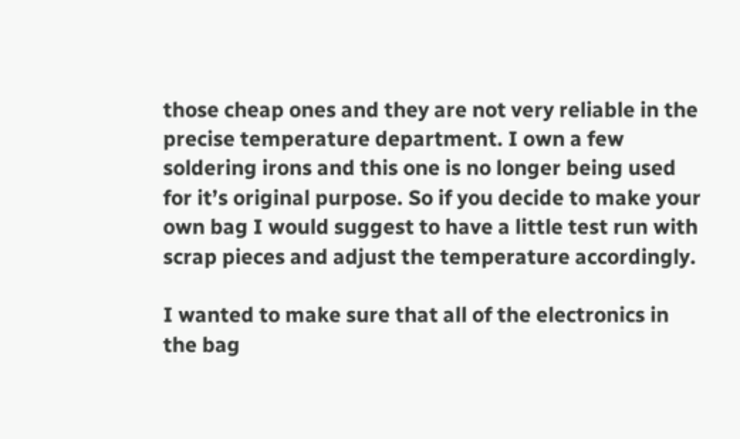those cheap ones and they are not very reliable in the precise temperature department. I own a few soldering irons and this one is no longer being used for it’s original purpose. So if you decide to make your own bag I would suggest to have a little test run with scrap pieces and adjust the temperature accordingly.

I wanted to make sure that all of the electronics in the bag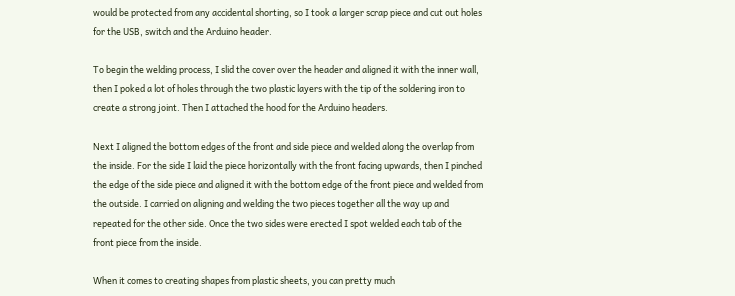would be protected from any accidental shorting, so I took a larger scrap piece and cut out holes for the USB, switch and the Arduino header.

To begin the welding process, I slid the cover over the header and aligned it with the inner wall, then I poked a lot of holes through the two plastic layers with the tip of the soldering iron to create a strong joint. Then I attached the hood for the Arduino headers.

Next I aligned the bottom edges of the front and side piece and welded along the overlap from the inside. For the side I laid the piece horizontally with the front facing upwards, then I pinched the edge of the side piece and aligned it with the bottom edge of the front piece and welded from the outside. I carried on aligning and welding the two pieces together all the way up and repeated for the other side. Once the two sides were erected I spot welded each tab of the front piece from the inside.

When it comes to creating shapes from plastic sheets, you can pretty much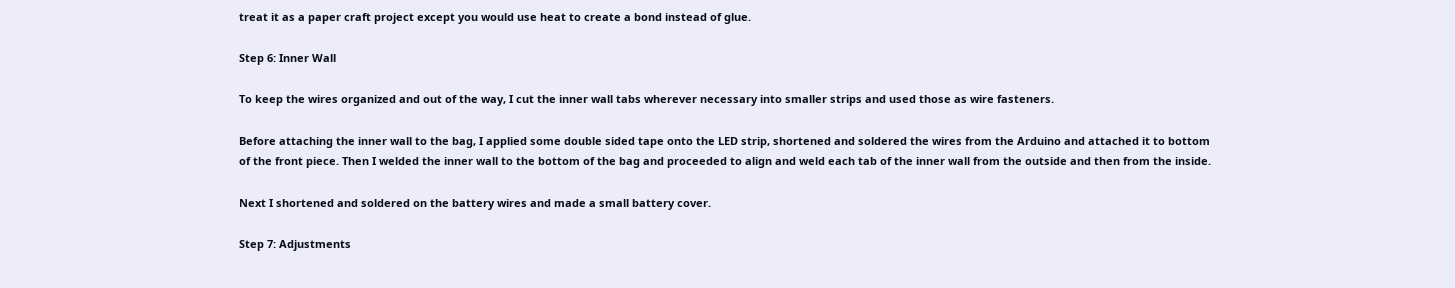treat it as a paper craft project except you would use heat to create a bond instead of glue.

Step 6: Inner Wall

To keep the wires organized and out of the way, I cut the inner wall tabs wherever necessary into smaller strips and used those as wire fasteners.

Before attaching the inner wall to the bag, I applied some double sided tape onto the LED strip, shortened and soldered the wires from the Arduino and attached it to bottom of the front piece. Then I welded the inner wall to the bottom of the bag and proceeded to align and weld each tab of the inner wall from the outside and then from the inside.

Next I shortened and soldered on the battery wires and made a small battery cover.

Step 7: Adjustments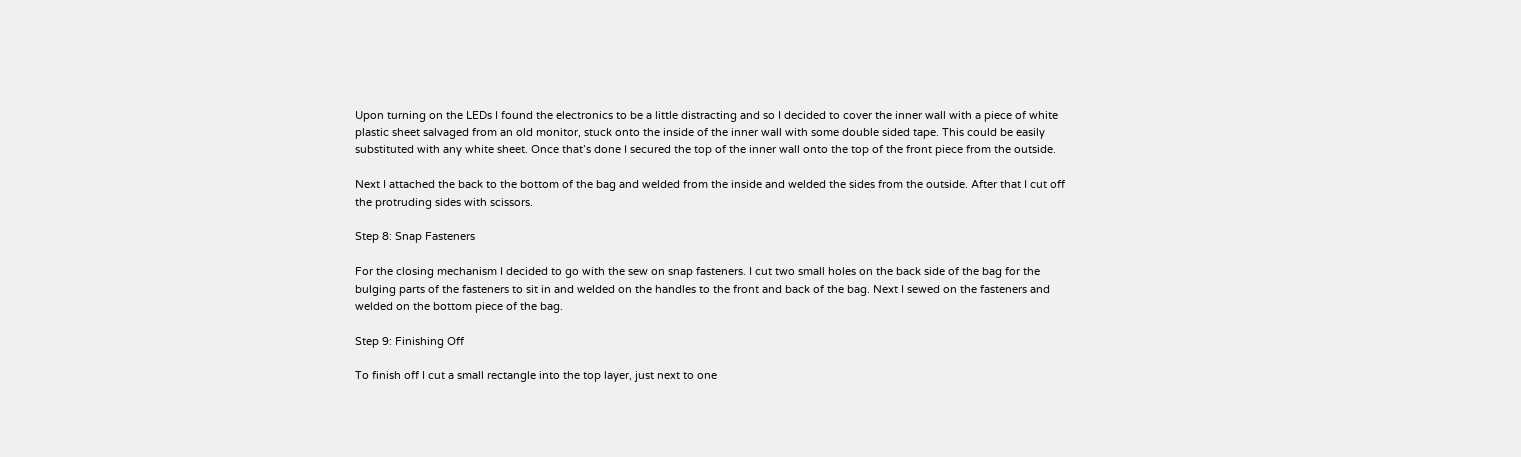Upon turning on the LEDs I found the electronics to be a little distracting and so I decided to cover the inner wall with a piece of white plastic sheet salvaged from an old monitor, stuck onto the inside of the inner wall with some double sided tape. This could be easily substituted with any white sheet. Once that’s done I secured the top of the inner wall onto the top of the front piece from the outside.

Next I attached the back to the bottom of the bag and welded from the inside and welded the sides from the outside. After that I cut off the protruding sides with scissors.

Step 8: Snap Fasteners

For the closing mechanism I decided to go with the sew on snap fasteners. I cut two small holes on the back side of the bag for the bulging parts of the fasteners to sit in and welded on the handles to the front and back of the bag. Next I sewed on the fasteners and welded on the bottom piece of the bag.

Step 9: Finishing Off

To finish off I cut a small rectangle into the top layer, just next to one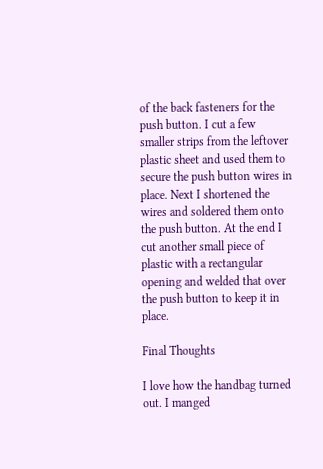of the back fasteners for the push button. I cut a few smaller strips from the leftover plastic sheet and used them to secure the push button wires in place. Next I shortened the wires and soldered them onto the push button. At the end I cut another small piece of plastic with a rectangular opening and welded that over the push button to keep it in place.

Final Thoughts

I love how the handbag turned out. I manged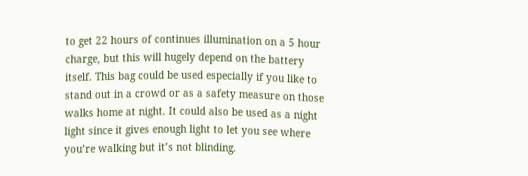to get 22 hours of continues illumination on a 5 hour charge, but this will hugely depend on the battery itself. This bag could be used especially if you like to stand out in a crowd or as a safety measure on those walks home at night. It could also be used as a night light since it gives enough light to let you see where you’re walking but it’s not blinding.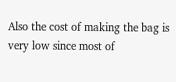Also the cost of making the bag is very low since most of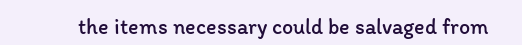the items necessary could be salvaged from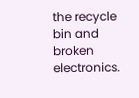the recycle bin and broken electronics.